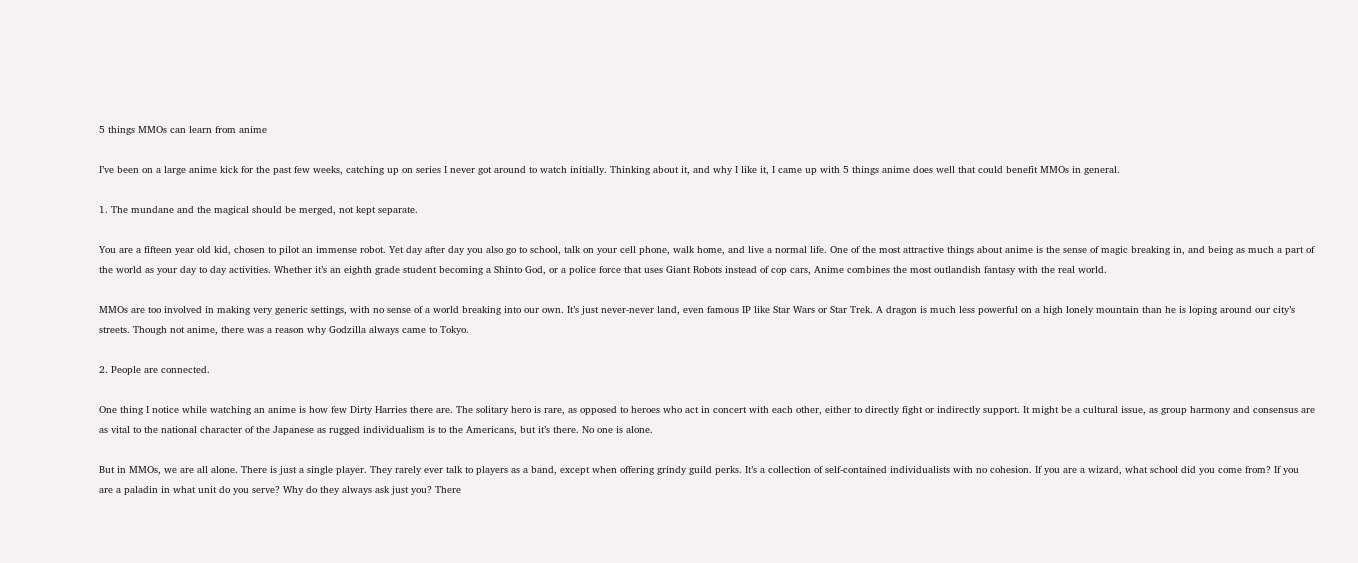5 things MMOs can learn from anime

I’ve been on a large anime kick for the past few weeks, catching up on series I never got around to watch initially. Thinking about it, and why I like it, I came up with 5 things anime does well that could benefit MMOs in general.

1. The mundane and the magical should be merged, not kept separate.

You are a fifteen year old kid, chosen to pilot an immense robot. Yet day after day you also go to school, talk on your cell phone, walk home, and live a normal life. One of the most attractive things about anime is the sense of magic breaking in, and being as much a part of the world as your day to day activities. Whether it’s an eighth grade student becoming a Shinto God, or a police force that uses Giant Robots instead of cop cars, Anime combines the most outlandish fantasy with the real world.

MMOs are too involved in making very generic settings, with no sense of a world breaking into our own. It’s just never-never land, even famous IP like Star Wars or Star Trek. A dragon is much less powerful on a high lonely mountain than he is loping around our city’s streets. Though not anime, there was a reason why Godzilla always came to Tokyo.

2. People are connected.

One thing I notice while watching an anime is how few Dirty Harries there are. The solitary hero is rare, as opposed to heroes who act in concert with each other, either to directly fight or indirectly support. It might be a cultural issue, as group harmony and consensus are as vital to the national character of the Japanese as rugged individualism is to the Americans, but it’s there. No one is alone.

But in MMOs, we are all alone. There is just a single player. They rarely ever talk to players as a band, except when offering grindy guild perks. It’s a collection of self-contained individualists with no cohesion. If you are a wizard, what school did you come from? If you are a paladin in what unit do you serve? Why do they always ask just you? There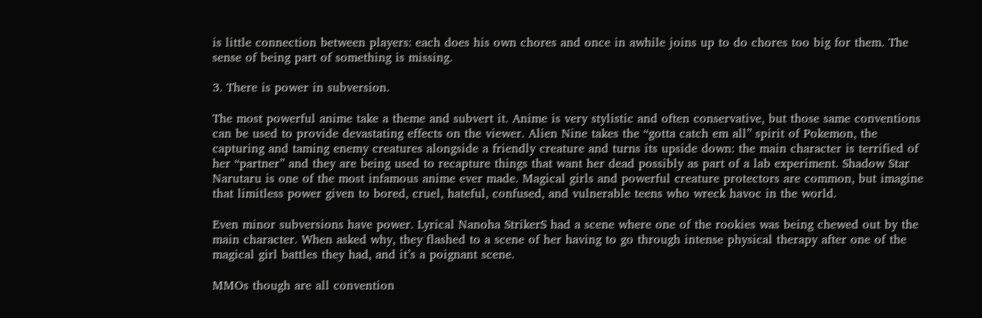is little connection between players: each does his own chores and once in awhile joins up to do chores too big for them. The sense of being part of something is missing.

3. There is power in subversion.

The most powerful anime take a theme and subvert it. Anime is very stylistic and often conservative, but those same conventions can be used to provide devastating effects on the viewer. Alien Nine takes the “gotta catch em all” spirit of Pokemon, the capturing and taming enemy creatures alongside a friendly creature and turns its upside down: the main character is terrified of her “partner” and they are being used to recapture things that want her dead possibly as part of a lab experiment. Shadow Star Narutaru is one of the most infamous anime ever made. Magical girls and powerful creature protectors are common, but imagine that limitless power given to bored, cruel, hateful, confused, and vulnerable teens who wreck havoc in the world.

Even minor subversions have power. Lyrical Nanoha StrikerS had a scene where one of the rookies was being chewed out by the main character. When asked why, they flashed to a scene of her having to go through intense physical therapy after one of the magical girl battles they had, and it’s a poignant scene.

MMOs though are all convention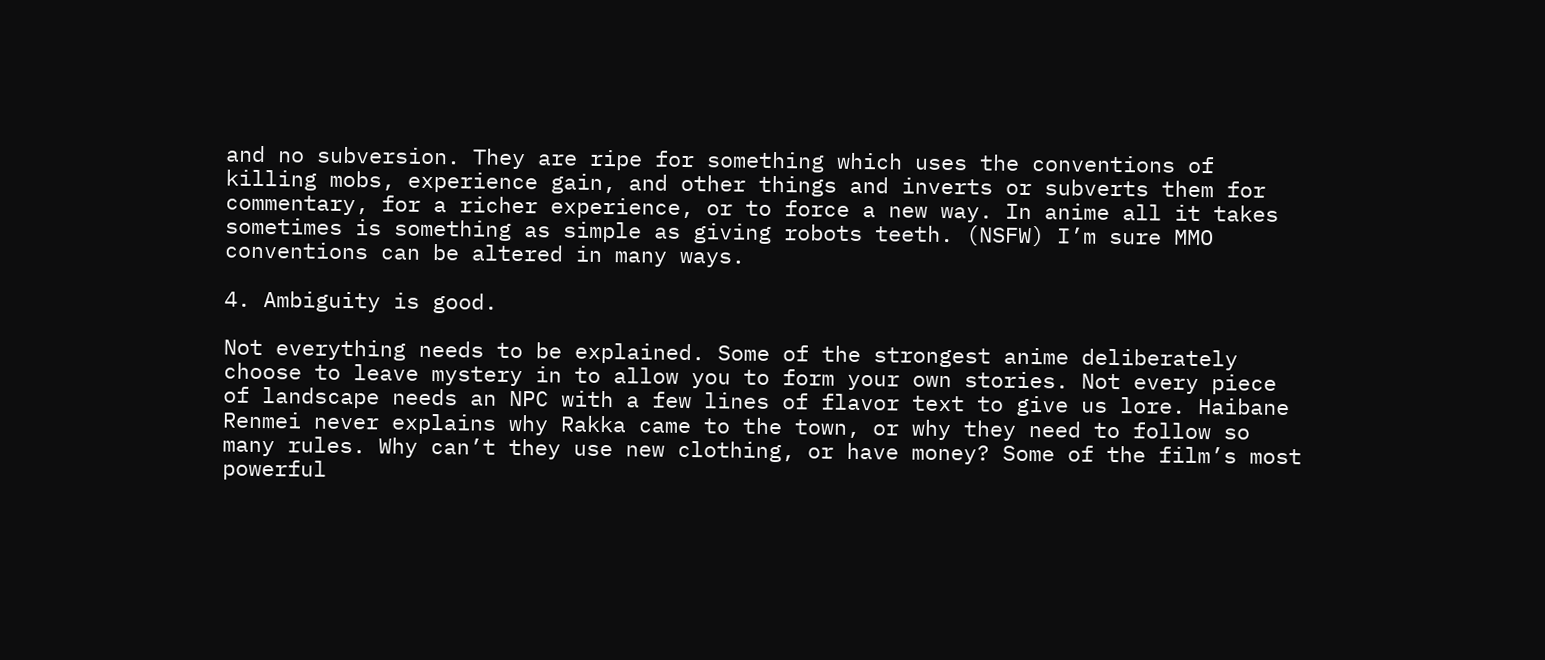and no subversion. They are ripe for something which uses the conventions of killing mobs, experience gain, and other things and inverts or subverts them for commentary, for a richer experience, or to force a new way. In anime all it takes sometimes is something as simple as giving robots teeth. (NSFW) I’m sure MMO conventions can be altered in many ways.

4. Ambiguity is good.

Not everything needs to be explained. Some of the strongest anime deliberately choose to leave mystery in to allow you to form your own stories. Not every piece of landscape needs an NPC with a few lines of flavor text to give us lore. Haibane Renmei never explains why Rakka came to the town, or why they need to follow so many rules. Why can’t they use new clothing, or have money? Some of the film’s most powerful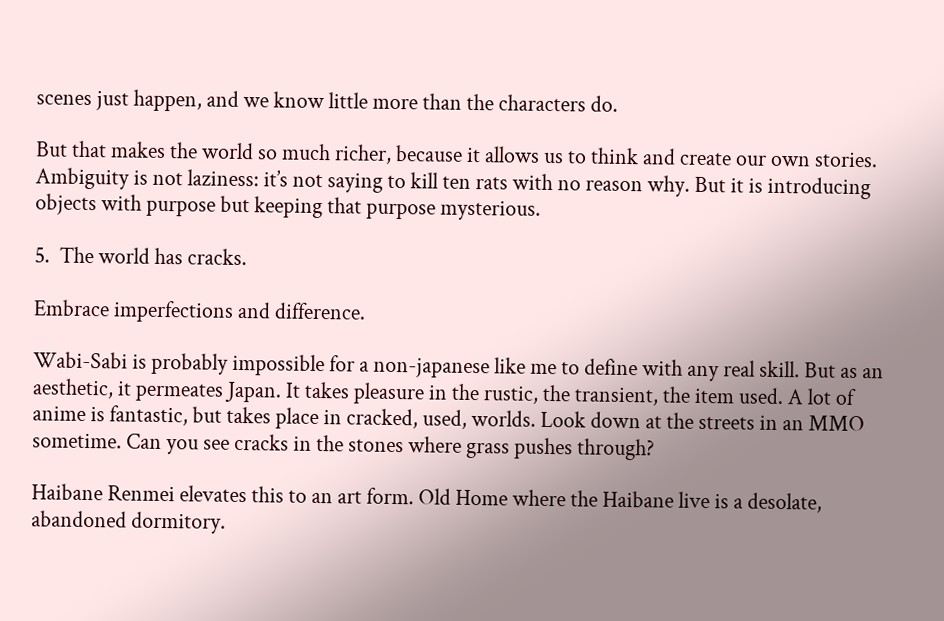scenes just happen, and we know little more than the characters do.

But that makes the world so much richer, because it allows us to think and create our own stories. Ambiguity is not laziness: it’s not saying to kill ten rats with no reason why. But it is introducing objects with purpose but keeping that purpose mysterious.

5.  The world has cracks.

Embrace imperfections and difference.

Wabi-Sabi is probably impossible for a non-japanese like me to define with any real skill. But as an aesthetic, it permeates Japan. It takes pleasure in the rustic, the transient, the item used. A lot of anime is fantastic, but takes place in cracked, used, worlds. Look down at the streets in an MMO sometime. Can you see cracks in the stones where grass pushes through?

Haibane Renmei elevates this to an art form. Old Home where the Haibane live is a desolate, abandoned dormitory.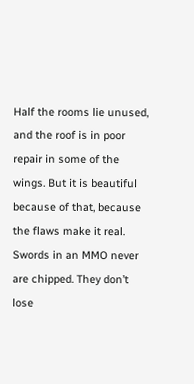Half the rooms lie unused, and the roof is in poor repair in some of the wings. But it is beautiful because of that, because the flaws make it real. Swords in an MMO never are chipped. They don’t lose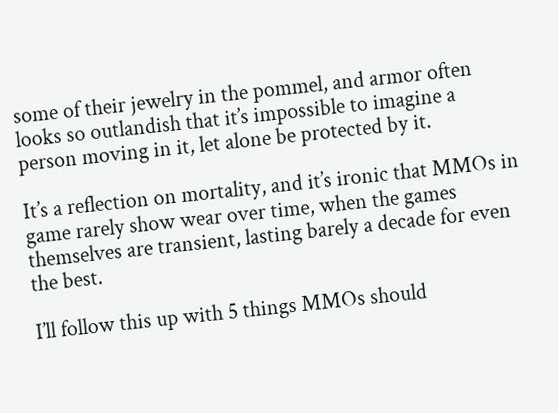some of their jewelry in the pommel, and armor often looks so outlandish that it’s impossible to imagine a person moving in it, let alone be protected by it.

It’s a reflection on mortality, and it’s ironic that MMOs in game rarely show wear over time, when the games themselves are transient, lasting barely a decade for even the best.

I’ll follow this up with 5 things MMOs should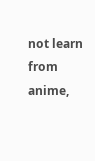not learn from anime,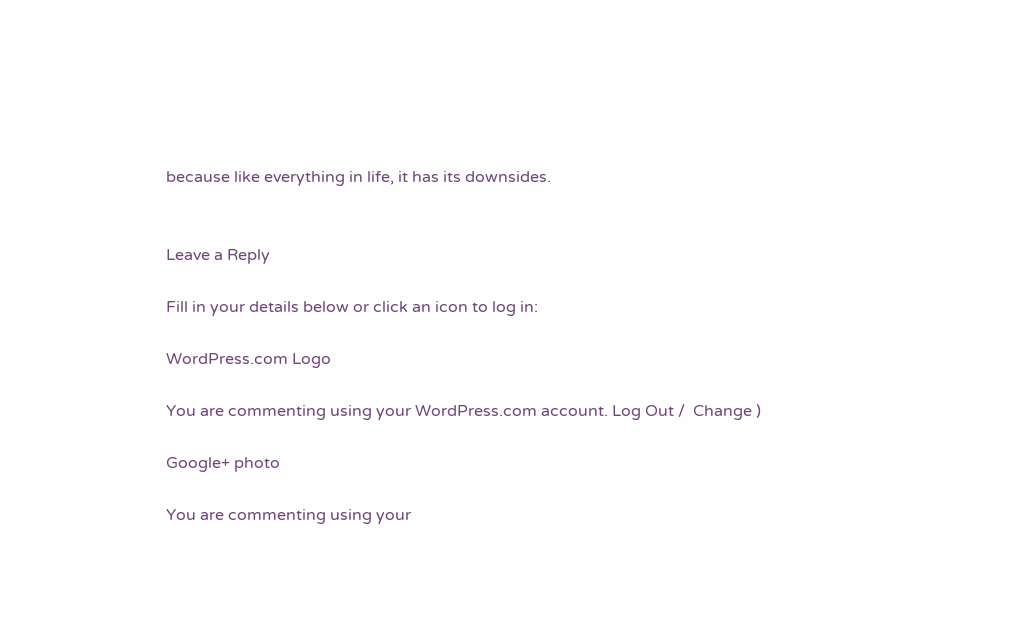because like everything in life, it has its downsides.


Leave a Reply

Fill in your details below or click an icon to log in:

WordPress.com Logo

You are commenting using your WordPress.com account. Log Out /  Change )

Google+ photo

You are commenting using your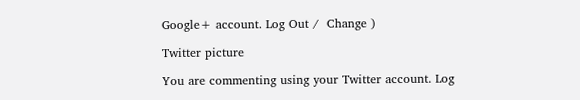Google+ account. Log Out /  Change )

Twitter picture

You are commenting using your Twitter account. Log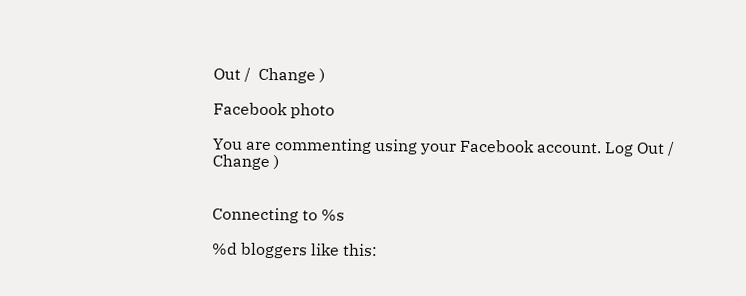Out /  Change )

Facebook photo

You are commenting using your Facebook account. Log Out /  Change )


Connecting to %s

%d bloggers like this: